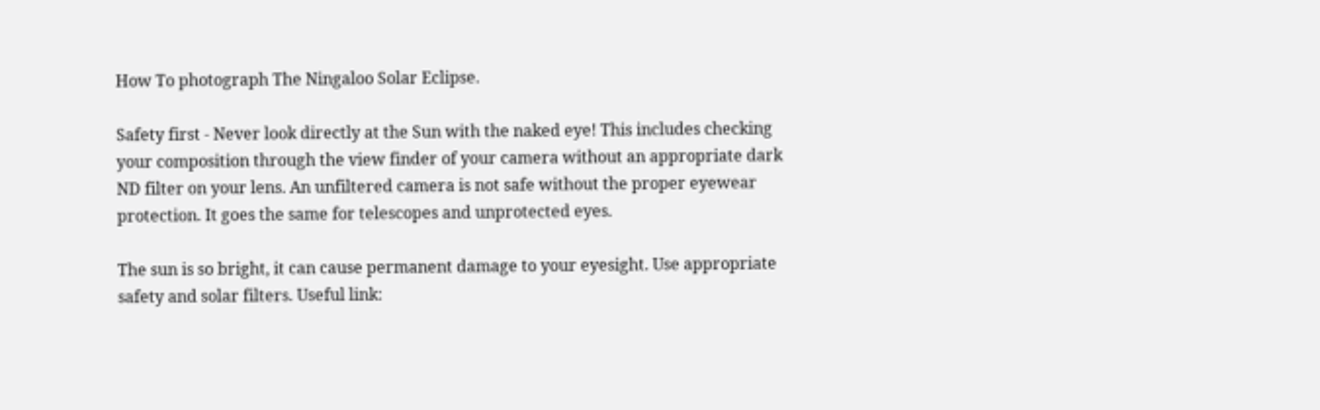How To photograph The Ningaloo Solar Eclipse.

Safety first - Never look directly at the Sun with the naked eye! This includes checking your composition through the view finder of your camera without an appropriate dark ND filter on your lens. An unfiltered camera is not safe without the proper eyewear protection. It goes the same for telescopes and unprotected eyes.

The sun is so bright, it can cause permanent damage to your eyesight. Use appropriate safety and solar filters. Useful link: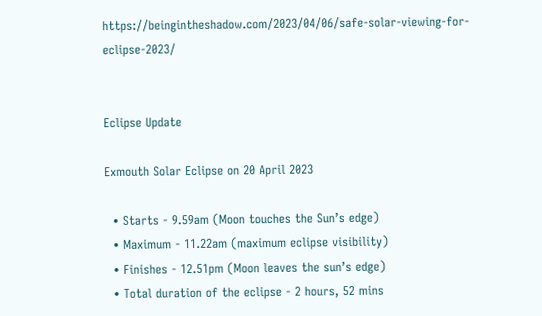https://beingintheshadow.com/2023/04/06/safe-solar-viewing-for-eclipse-2023/


Eclipse Update

Exmouth Solar Eclipse on 20 April 2023

  • Starts - 9.59am (Moon touches the Sun’s edge)
  • Maximum - 11.22am (maximum eclipse visibility)
  • Finishes - 12.51pm (Moon leaves the sun’s edge)
  • Total duration of the eclipse - 2 hours, 52 mins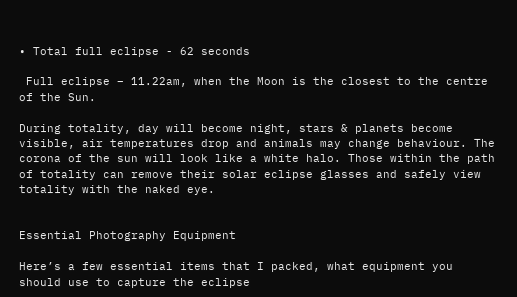• Total full eclipse - 62 seconds

 Full eclipse – 11.22am, when the Moon is the closest to the centre of the Sun.

During totality, day will become night, stars & planets become visible, air temperatures drop and animals may change behaviour. The corona of the sun will look like a white halo. Those within the path of totality can remove their solar eclipse glasses and safely view totality with the naked eye.


Essential Photography Equipment

Here’s a few essential items that I packed, what equipment you should use to capture the eclipse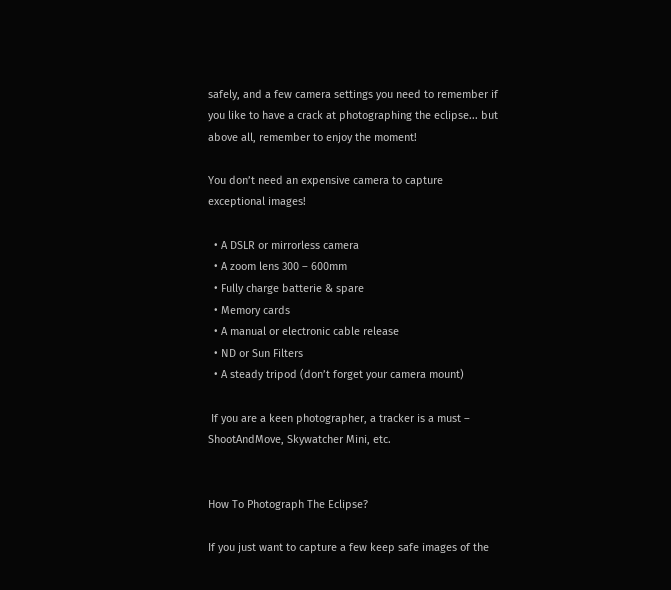safely, and a few camera settings you need to remember if you like to have a crack at photographing the eclipse... but above all, remember to enjoy the moment!

You don’t need an expensive camera to capture exceptional images!

  • A DSLR or mirrorless camera
  • A zoom lens 300 – 600mm
  • Fully charge batterie & spare
  • Memory cards
  • A manual or electronic cable release
  • ND or Sun Filters
  • A steady tripod (don’t forget your camera mount)

 If you are a keen photographer, a tracker is a must – ShootAndMove, Skywatcher Mini, etc.


How To Photograph The Eclipse?

If you just want to capture a few keep safe images of the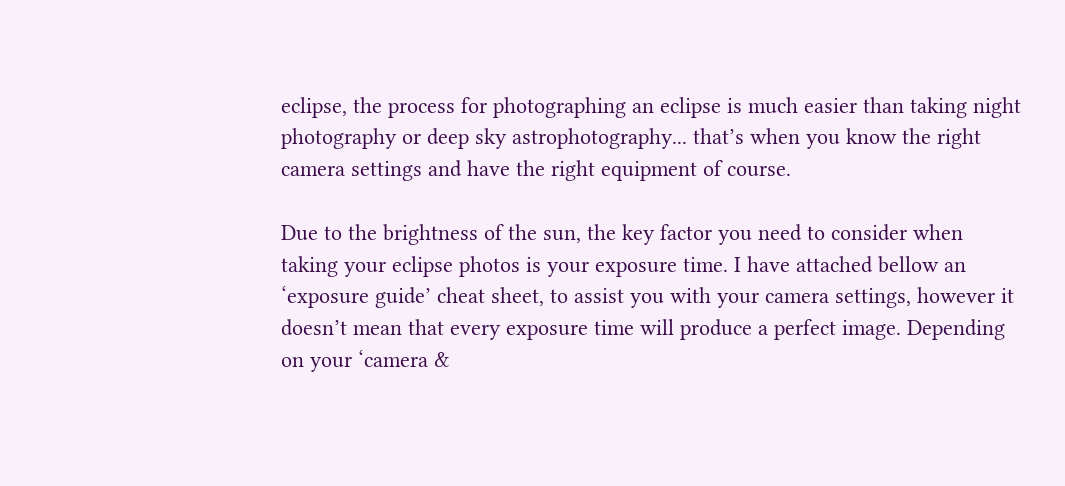eclipse, the process for photographing an eclipse is much easier than taking night photography or deep sky astrophotography... that’s when you know the right camera settings and have the right equipment of course.

Due to the brightness of the sun, the key factor you need to consider when taking your eclipse photos is your exposure time. I have attached bellow an ‘exposure guide’ cheat sheet, to assist you with your camera settings, however it doesn’t mean that every exposure time will produce a perfect image. Depending on your ‘camera &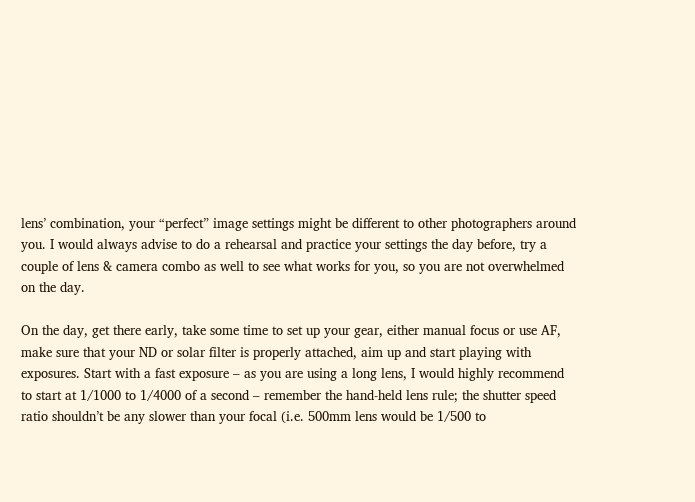lens’ combination, your “perfect” image settings might be different to other photographers around you. I would always advise to do a rehearsal and practice your settings the day before, try a couple of lens & camera combo as well to see what works for you, so you are not overwhelmed on the day.

On the day, get there early, take some time to set up your gear, either manual focus or use AF, make sure that your ND or solar filter is properly attached, aim up and start playing with exposures. Start with a fast exposure – as you are using a long lens, I would highly recommend to start at 1/1000 to 1/4000 of a second – remember the hand-held lens rule; the shutter speed ratio shouldn’t be any slower than your focal (i.e. 500mm lens would be 1/500 to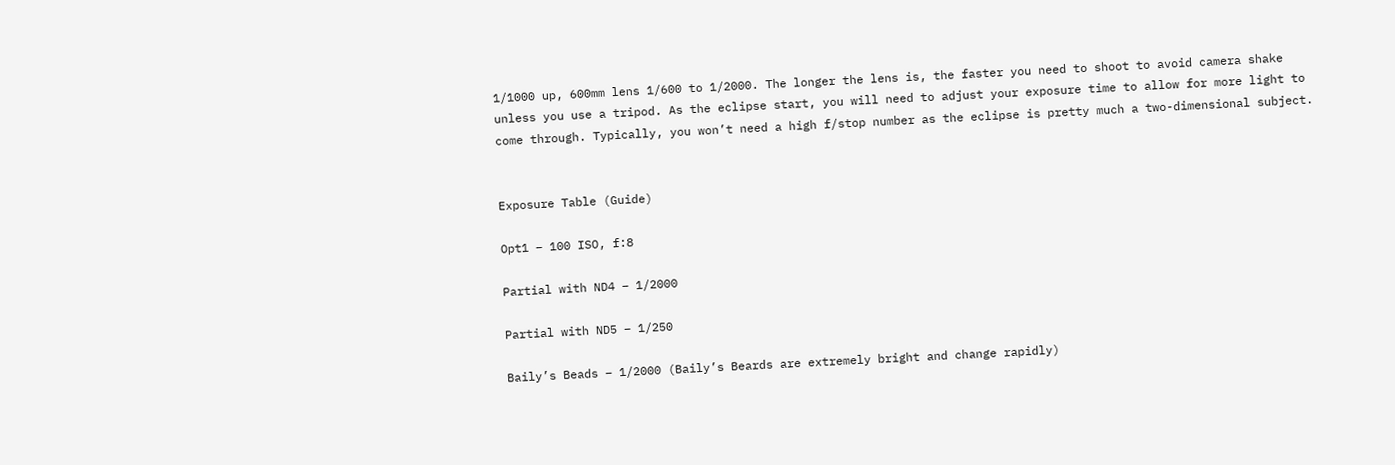1/1000 up, 600mm lens 1/600 to 1/2000. The longer the lens is, the faster you need to shoot to avoid camera shake unless you use a tripod. As the eclipse start, you will need to adjust your exposure time to allow for more light to come through. Typically, you won’t need a high f/stop number as the eclipse is pretty much a two-dimensional subject.


Exposure Table (Guide)

Opt1 – 100 ISO, f:8

Partial with ND4 – 1/2000

Partial with ND5 – 1/250

Baily’s Beads – 1/2000 (Baily’s Beards are extremely bright and change rapidly)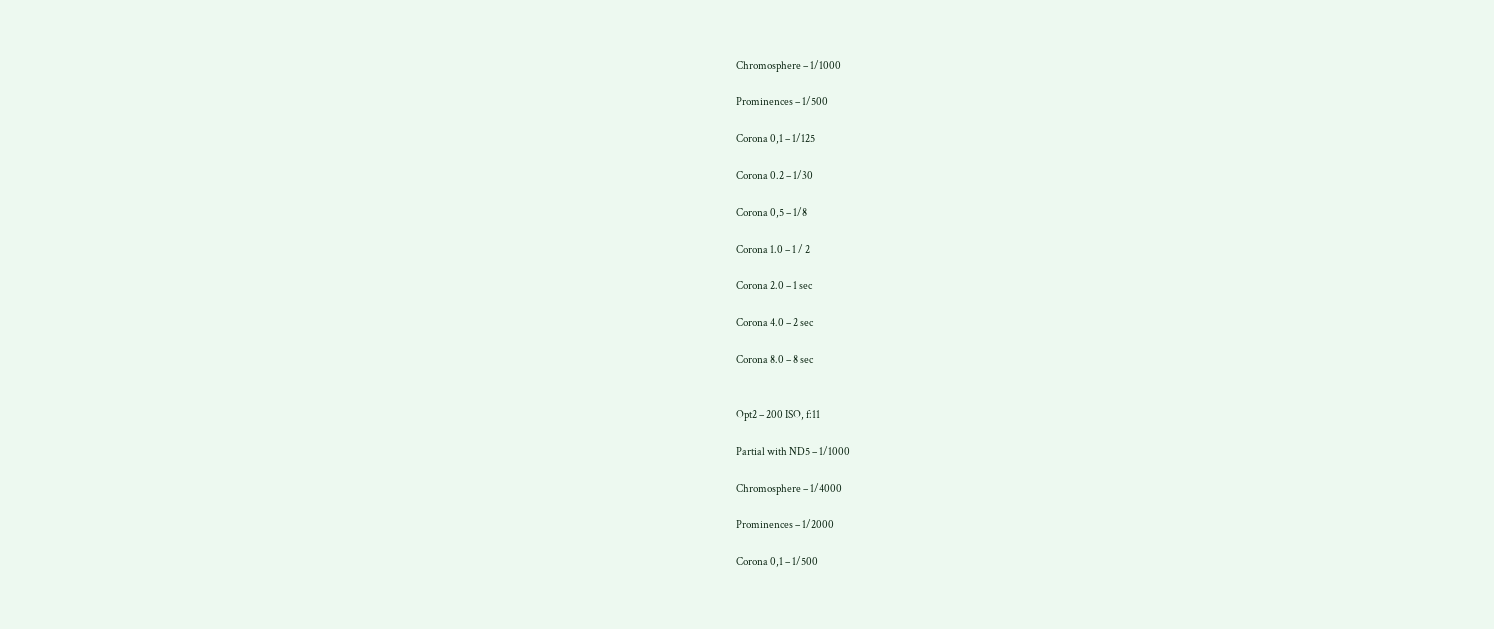Chromosphere – 1/1000

Prominences – 1/500

Corona 0,1 – 1/125

Corona 0.2 – 1/30

Corona 0,5 – 1/8

Corona 1.0 – 1 / 2

Corona 2.0 – 1 sec

Corona 4.0 – 2 sec

Corona 8.0 – 8 sec


Opt2 – 200 ISO, f:11

Partial with ND5 – 1/1000

Chromosphere – 1/4000

Prominences – 1/2000

Corona 0,1 – 1/500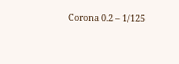Corona 0.2 – 1/125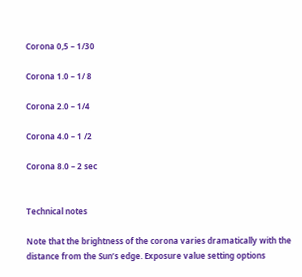Corona 0,5 – 1/30

Corona 1.0 – 1/ 8

Corona 2.0 – 1/4

Corona 4.0 – 1 /2

Corona 8.0 – 2 sec


Technical notes

Note that the brightness of the corona varies dramatically with the distance from the Sun’s edge. Exposure value setting options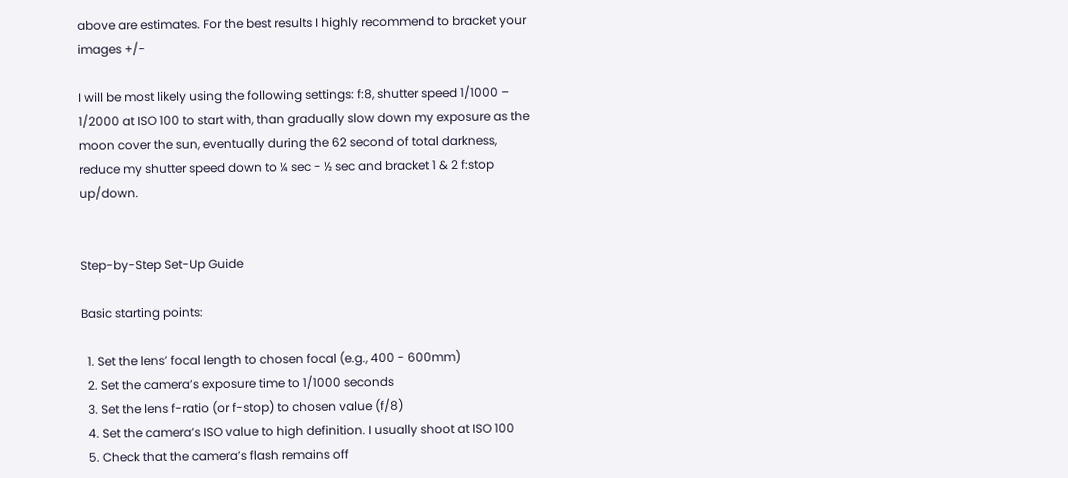above are estimates. For the best results I highly recommend to bracket your images +/-

I will be most likely using the following settings: f:8, shutter speed 1/1000 – 1/2000 at ISO 100 to start with, than gradually slow down my exposure as the moon cover the sun, eventually during the 62 second of total darkness, reduce my shutter speed down to ¼ sec - ½ sec and bracket 1 & 2 f:stop up/down.


Step-by-Step Set-Up Guide

Basic starting points:

  1. Set the lens’ focal length to chosen focal (e.g., 400 - 600mm)
  2. Set the camera’s exposure time to 1/1000 seconds
  3. Set the lens f-ratio (or f-stop) to chosen value (f/8)
  4. Set the camera’s ISO value to high definition. I usually shoot at ISO 100
  5. Check that the camera’s flash remains off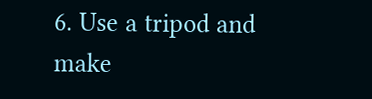6. Use a tripod and make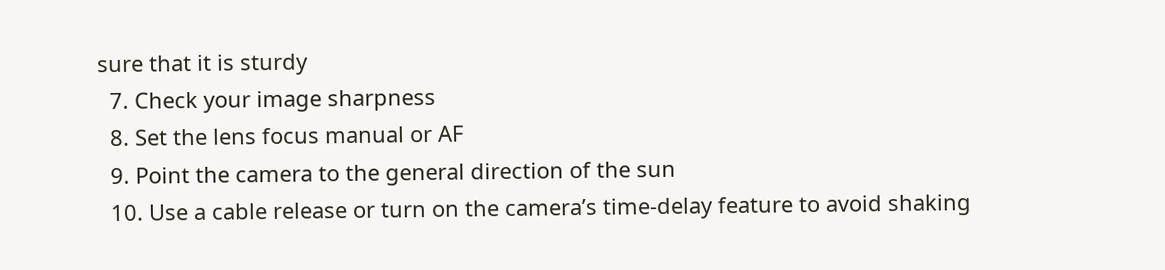sure that it is sturdy
  7. Check your image sharpness
  8. Set the lens focus manual or AF
  9. Point the camera to the general direction of the sun
  10. Use a cable release or turn on the camera’s time-delay feature to avoid shaking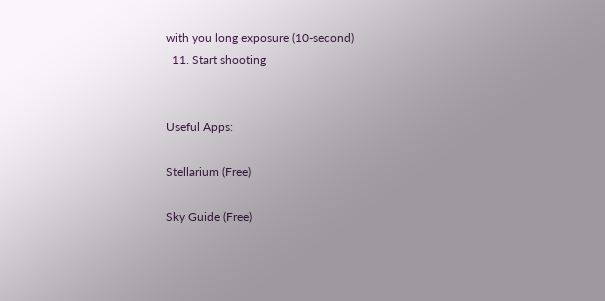with you long exposure (10-second)
  11. Start shooting


Useful Apps:

Stellarium (Free)

Sky Guide (Free)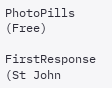PhotoPills (Free)

FirstResponse (St John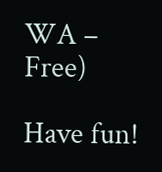WA – Free)

Have fun!